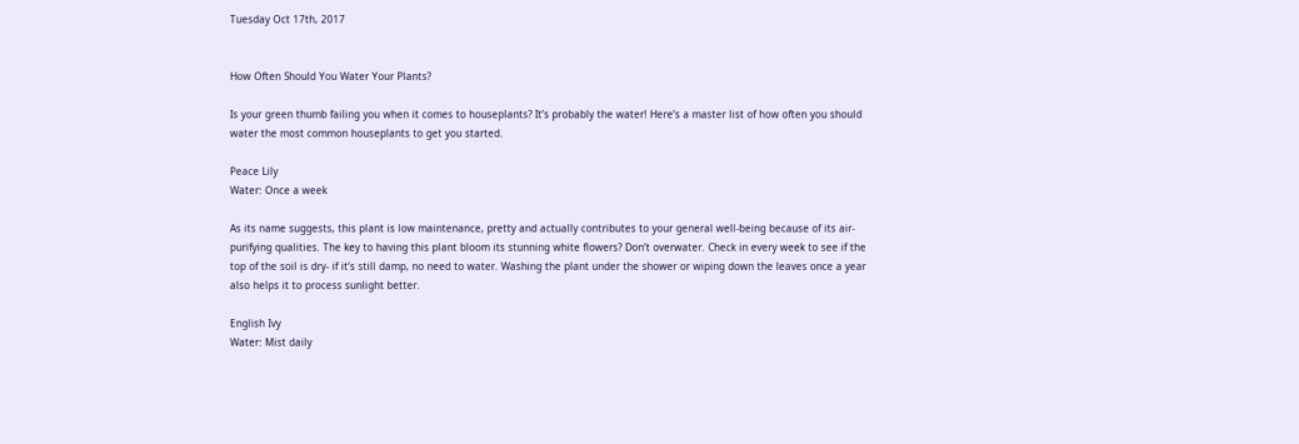Tuesday Oct 17th, 2017


How Often Should You Water Your Plants?

Is your green thumb failing you when it comes to houseplants? It’s probably the water! Here’s a master list of how often you should water the most common houseplants to get you started.

Peace Lily
Water: Once a week

As its name suggests, this plant is low maintenance, pretty and actually contributes to your general well-being because of its air-purifying qualities. The key to having this plant bloom its stunning white flowers? Don’t overwater. Check in every week to see if the top of the soil is dry- if it’s still damp, no need to water. Washing the plant under the shower or wiping down the leaves once a year also helps it to process sunlight better.

English Ivy
Water: Mist daily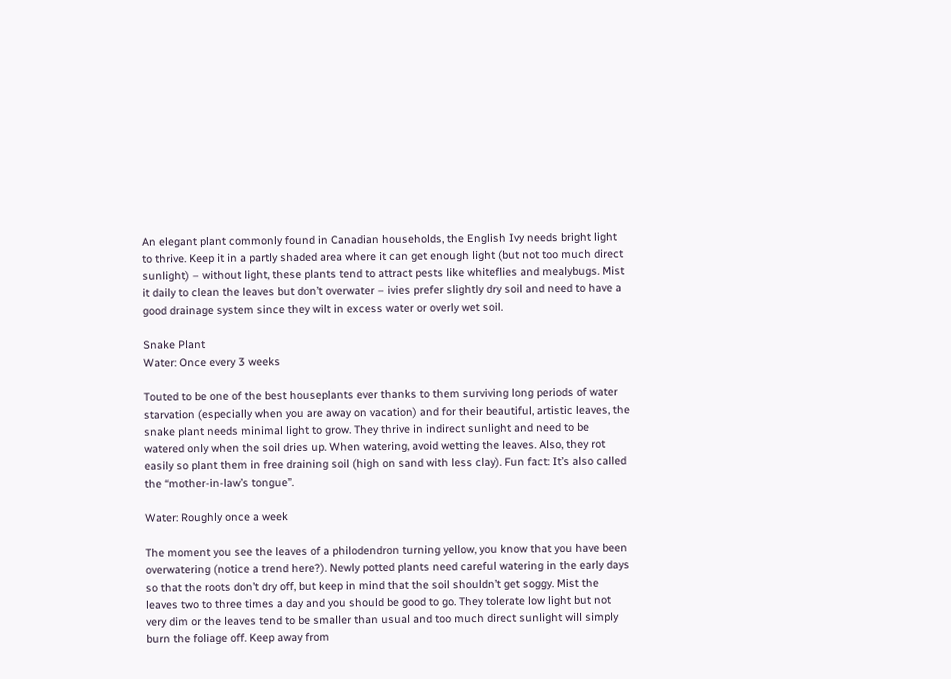An elegant plant commonly found in Canadian households, the English Ivy needs bright light to thrive. Keep it in a partly shaded area where it can get enough light (but not too much direct sunlight) – without light, these plants tend to attract pests like whiteflies and mealybugs. Mist it daily to clean the leaves but don’t overwater – ivies prefer slightly dry soil and need to have a good drainage system since they wilt in excess water or overly wet soil.

Snake Plant
Water: Once every 3 weeks

Touted to be one of the best houseplants ever thanks to them surviving long periods of water starvation (especially when you are away on vacation) and for their beautiful, artistic leaves, the snake plant needs minimal light to grow. They thrive in indirect sunlight and need to be watered only when the soil dries up. When watering, avoid wetting the leaves. Also, they rot easily so plant them in free draining soil (high on sand with less clay). Fun fact: It’s also called the “mother-in-law’s tongue”.

Water: Roughly once a week

The moment you see the leaves of a philodendron turning yellow, you know that you have been overwatering (notice a trend here?). Newly potted plants need careful watering in the early days so that the roots don’t dry off, but keep in mind that the soil shouldn’t get soggy. Mist the leaves two to three times a day and you should be good to go. They tolerate low light but not very dim or the leaves tend to be smaller than usual and too much direct sunlight will simply burn the foliage off. Keep away from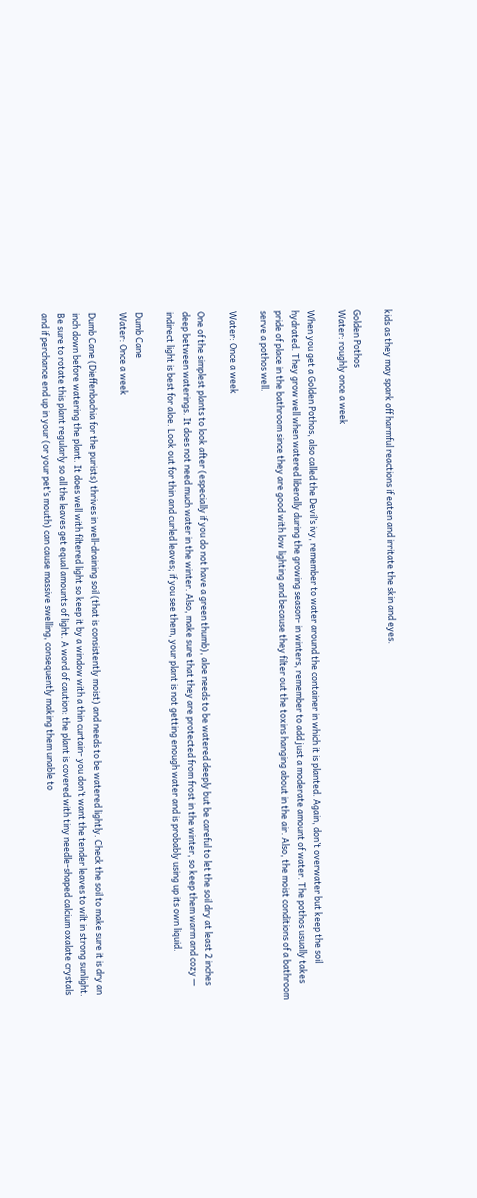kids as they may spark off harmful reactions if eaten and irritate the skin and eyes.

Golden Pothos
Water: roughly once a week

When you get a Golden Pothos, also called the Devil’s ivy, remember to water around the container in which it is planted. Again, don’t overwater but keep the soil hydrated. They grow well when watered liberally during the growing season- in winters, remember to add just a moderate amount of water. The pothos usually takes pride of place in the bathroom since they are good with low lighting and because they filter out the toxins hanging about in the air. Also, the moist conditions of a bathroom serve a pothos well.

Water: Once a week

One of the simplest plants to look after (especially if you do not have a green thumb), aloe needs to be watered deeply but be careful to let the soil dry at least 2 inches deep between waterings. It does not need much water in the winter. Also, make sure that they are protected from frost in the winter, so keep them warm and cozy — indirect light is best for aloe. Look out for thin and curled leaves; if you see them, your plant is not getting enough water and is probably using up its own liquid.

Dumb Cane
Water: Once a week

Dumb Cane (Dieffenbachia for the purists) thrives in well-draining soil (that is consistently moist) and needs to be watered lightly. Check the soil to make sure it is dry an inch down before watering the plant. It does well with filtered light so keep it by a window with a thin curtain- you don’t want the tender leaves to wilt in strong sunlight. Be sure to rotate this plant regularly so all the leaves get equal amounts of light. A word of caution: the plant is covered with tiny needle-shaped calcium oxalate crystals and if perchance end up in your (or your pet’s mouth) can cause massive swelling, consequently making them unable to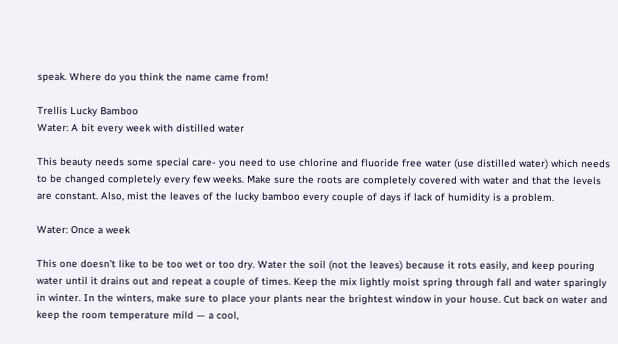speak. Where do you think the name came from!

Trellis Lucky Bamboo
Water: A bit every week with distilled water

This beauty needs some special care- you need to use chlorine and fluoride free water (use distilled water) which needs to be changed completely every few weeks. Make sure the roots are completely covered with water and that the levels are constant. Also, mist the leaves of the lucky bamboo every couple of days if lack of humidity is a problem.

Water: Once a week

This one doesn’t like to be too wet or too dry. Water the soil (not the leaves) because it rots easily, and keep pouring water until it drains out and repeat a couple of times. Keep the mix lightly moist spring through fall and water sparingly in winter. In the winters, make sure to place your plants near the brightest window in your house. Cut back on water and keep the room temperature mild — a cool,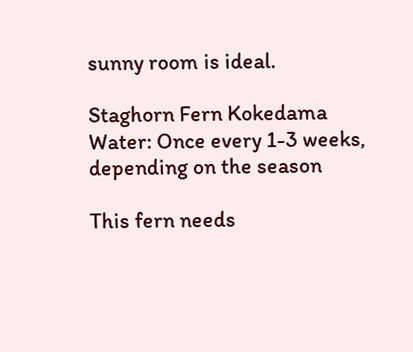sunny room is ideal.

Staghorn Fern Kokedama
Water: Once every 1-3 weeks, depending on the season

This fern needs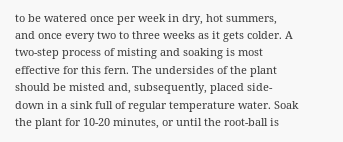to be watered once per week in dry, hot summers, and once every two to three weeks as it gets colder. A two-step process of misting and soaking is most effective for this fern. The undersides of the plant should be misted and, subsequently, placed side-down in a sink full of regular temperature water. Soak the plant for 10-20 minutes, or until the root-ball is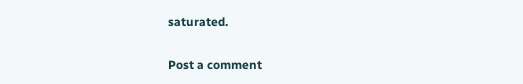saturated.

Post a comment